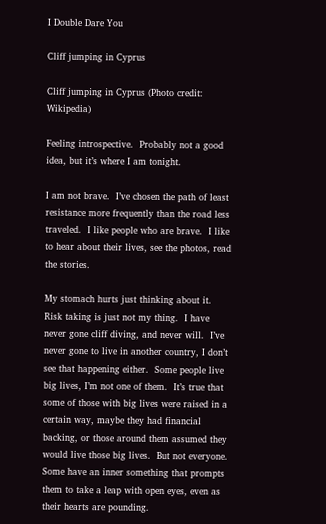I Double Dare You

Cliff jumping in Cyprus

Cliff jumping in Cyprus (Photo credit: Wikipedia)

Feeling introspective.  Probably not a good idea, but it’s where I am tonight.

I am not brave.  I’ve chosen the path of least resistance more frequently than the road less traveled.  I like people who are brave.  I like to hear about their lives, see the photos, read the stories.

My stomach hurts just thinking about it.  Risk taking is just not my thing.  I have never gone cliff diving, and never will.  I’ve never gone to live in another country, I don’t see that happening either.  Some people live big lives, I’m not one of them.  It’s true that some of those with big lives were raised in a certain way, maybe they had financial backing, or those around them assumed they would live those big lives.  But not everyone.  Some have an inner something that prompts them to take a leap with open eyes, even as their hearts are pounding.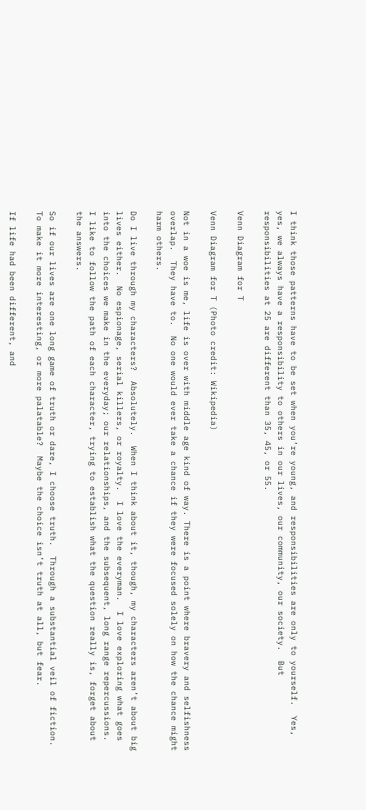I think those patterns have to be set when you’re young, and responsibilities are only to yourself.  Yes, yes, we always have a responsibility to others in our lives, our community, our society.  But responsibilities at 25 are different than 35, 45, or 55.

Venn Diagram for T

Venn Diagram for T (Photo credit: Wikipedia)

Not in a woe is me, life is over with middle age kind of way. There is a point where bravery and selfishness overlap.  They have to.  No one would ever take a chance if they were focused solely on how the chance might harm others.

Do I live through my characters?  Absolutely.  When I think about it, though, my characters aren’t about big lives either.  No espionage, serial killers, or royalty.  I love the everyman.  I love exploring what goes into the choices we make in the everyday; our relationships, and the subsequent, long range repercussions.  I like to follow the path of each character, trying to establish what the question really is, forget about the answers.

So if our lives are one long game of truth or dare, I choose truth.  Through a substantial veil of fiction.  To make it more interesting, or more palatable?  Maybe the choice isn’t truth at all, but fear.

If life had been different, and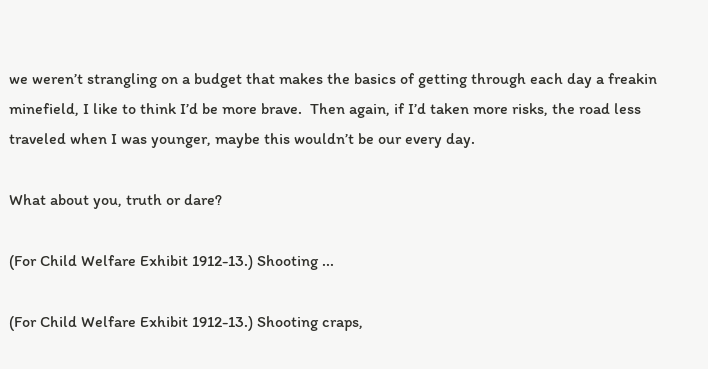we weren’t strangling on a budget that makes the basics of getting through each day a freakin minefield, I like to think I’d be more brave.  Then again, if I’d taken more risks, the road less traveled when I was younger, maybe this wouldn’t be our every day.

What about you, truth or dare?

(For Child Welfare Exhibit 1912-13.) Shooting ...

(For Child Welfare Exhibit 1912-13.) Shooting craps,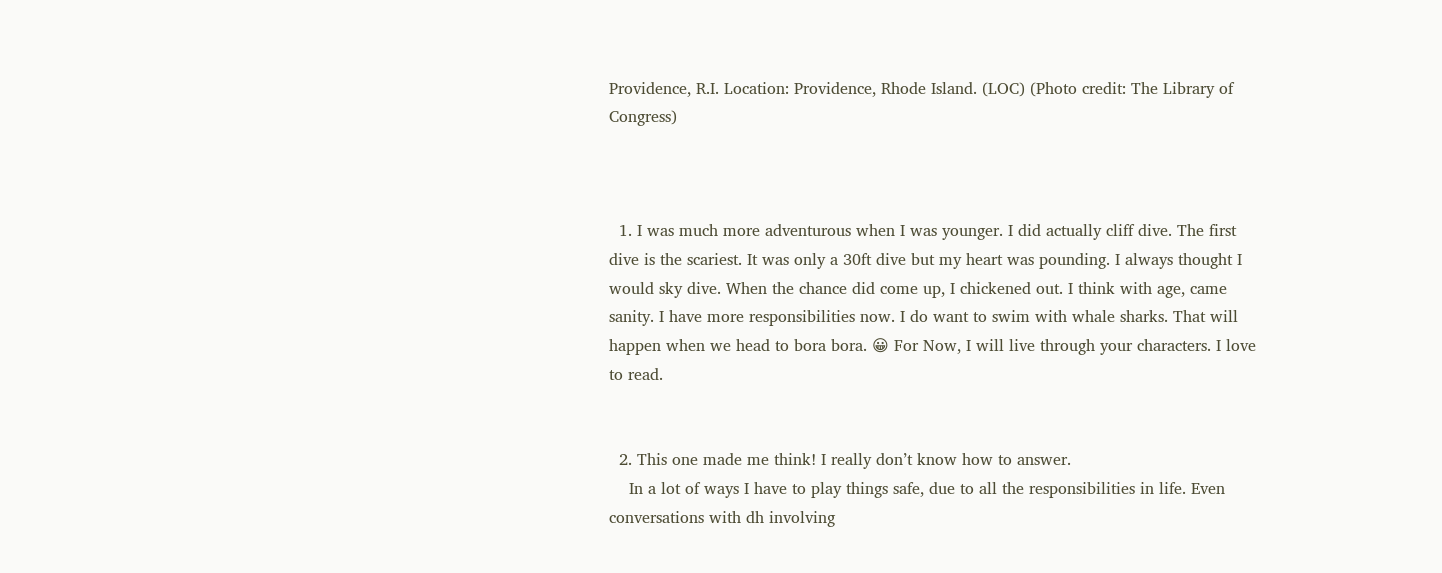Providence, R.I. Location: Providence, Rhode Island. (LOC) (Photo credit: The Library of Congress)



  1. I was much more adventurous when I was younger. I did actually cliff dive. The first dive is the scariest. It was only a 30ft dive but my heart was pounding. I always thought I would sky dive. When the chance did come up, I chickened out. I think with age, came sanity. I have more responsibilities now. I do want to swim with whale sharks. That will happen when we head to bora bora. 😀 For Now, I will live through your characters. I love to read.


  2. This one made me think! I really don’t know how to answer.
    In a lot of ways I have to play things safe, due to all the responsibilities in life. Even conversations with dh involving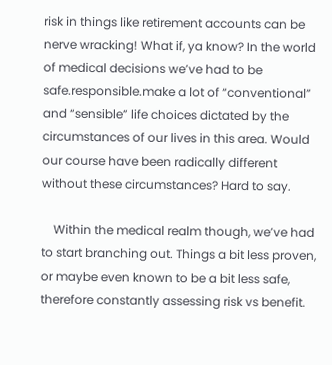risk in things like retirement accounts can be nerve wracking! What if, ya know? In the world of medical decisions we’ve had to be safe.responsible.make a lot of “conventional” and “sensible” life choices dictated by the circumstances of our lives in this area. Would our course have been radically different without these circumstances? Hard to say.

    Within the medical realm though, we’ve had to start branching out. Things a bit less proven, or maybe even known to be a bit less safe, therefore constantly assessing risk vs benefit.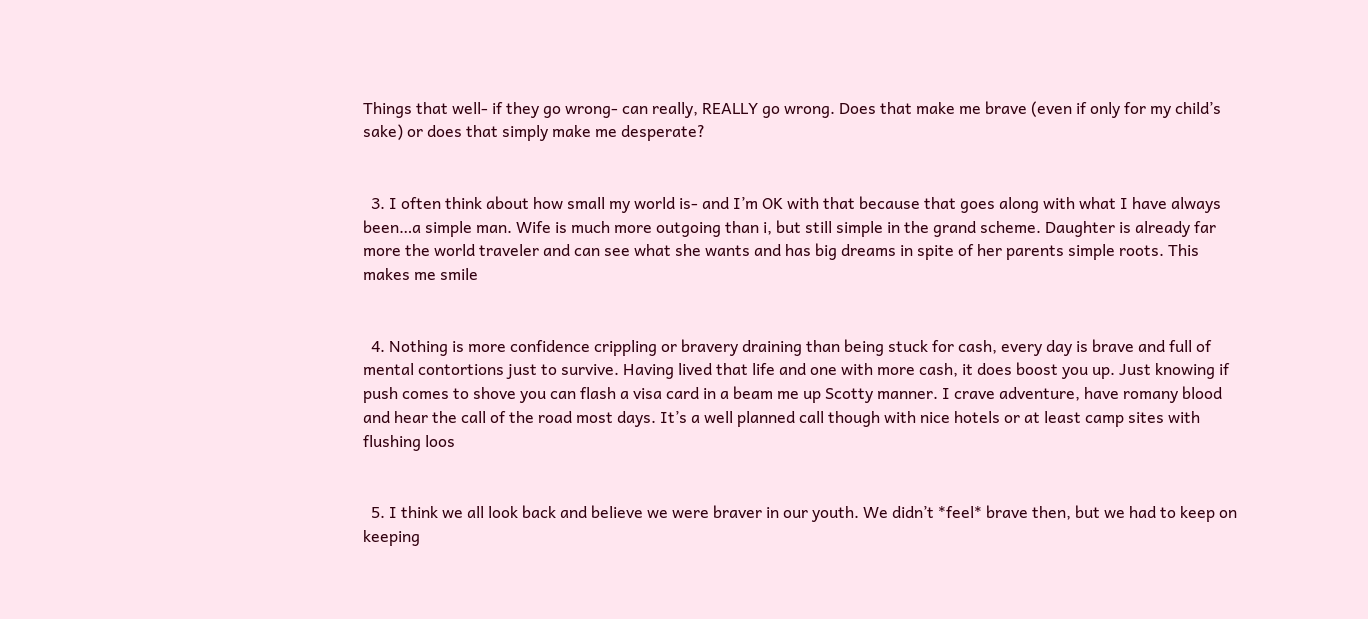Things that well- if they go wrong- can really, REALLY go wrong. Does that make me brave (even if only for my child’s sake) or does that simply make me desperate?


  3. I often think about how small my world is- and I’m OK with that because that goes along with what I have always been…a simple man. Wife is much more outgoing than i, but still simple in the grand scheme. Daughter is already far more the world traveler and can see what she wants and has big dreams in spite of her parents simple roots. This makes me smile


  4. Nothing is more confidence crippling or bravery draining than being stuck for cash, every day is brave and full of mental contortions just to survive. Having lived that life and one with more cash, it does boost you up. Just knowing if push comes to shove you can flash a visa card in a beam me up Scotty manner. I crave adventure, have romany blood and hear the call of the road most days. It’s a well planned call though with nice hotels or at least camp sites with flushing loos


  5. I think we all look back and believe we were braver in our youth. We didn’t *feel* brave then, but we had to keep on keeping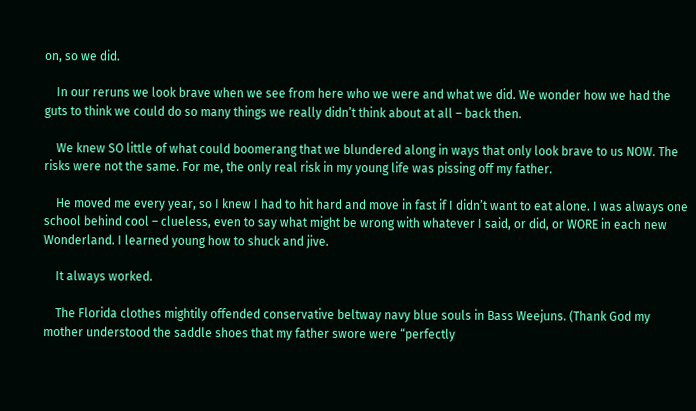on, so we did.

    In our reruns we look brave when we see from here who we were and what we did. We wonder how we had the guts to think we could do so many things we really didn’t think about at all – back then.

    We knew SO little of what could boomerang that we blundered along in ways that only look brave to us NOW. The risks were not the same. For me, the only real risk in my young life was pissing off my father.

    He moved me every year, so I knew I had to hit hard and move in fast if I didn’t want to eat alone. I was always one school behind cool – clueless, even to say what might be wrong with whatever I said, or did, or WORE in each new Wonderland. I learned young how to shuck and jive.

    It always worked.

    The Florida clothes mightily offended conservative beltway navy blue souls in Bass Weejuns. (Thank God my mother understood the saddle shoes that my father swore were “perfectly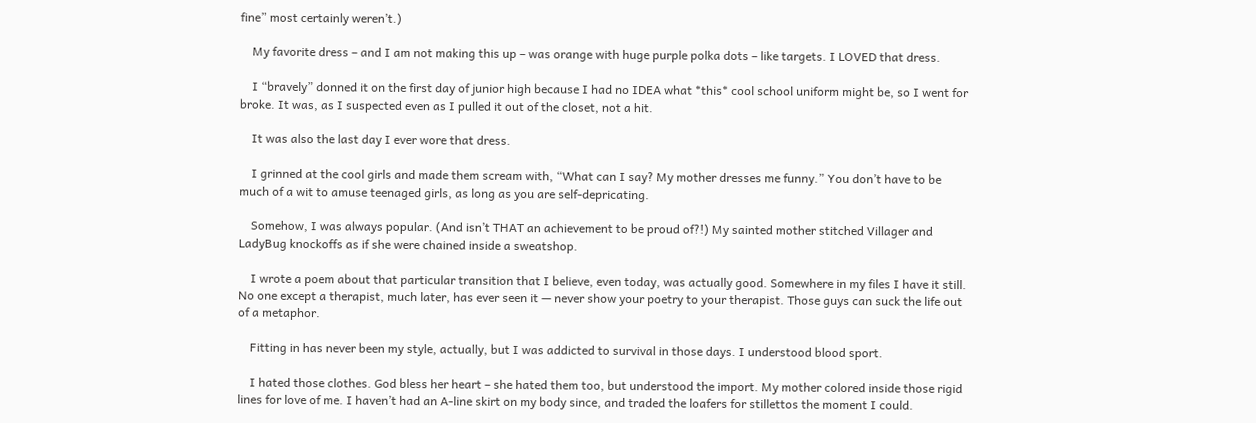fine” most certainly weren’t.)

    My favorite dress – and I am not making this up – was orange with huge purple polka dots – like targets. I LOVED that dress.

    I “bravely” donned it on the first day of junior high because I had no IDEA what *this* cool school uniform might be, so I went for broke. It was, as I suspected even as I pulled it out of the closet, not a hit.

    It was also the last day I ever wore that dress.

    I grinned at the cool girls and made them scream with, “What can I say? My mother dresses me funny.” You don’t have to be much of a wit to amuse teenaged girls, as long as you are self-depricating.

    Somehow, I was always popular. (And isn’t THAT an achievement to be proud of?!) My sainted mother stitched Villager and LadyBug knockoffs as if she were chained inside a sweatshop.

    I wrote a poem about that particular transition that I believe, even today, was actually good. Somewhere in my files I have it still. No one except a therapist, much later, has ever seen it — never show your poetry to your therapist. Those guys can suck the life out of a metaphor.

    Fitting in has never been my style, actually, but I was addicted to survival in those days. I understood blood sport.

    I hated those clothes. God bless her heart – she hated them too, but understood the import. My mother colored inside those rigid lines for love of me. I haven’t had an A-line skirt on my body since, and traded the loafers for stillettos the moment I could.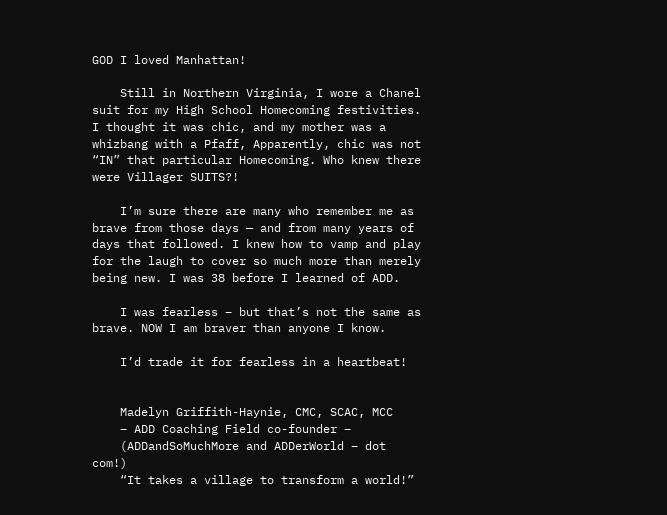GOD I loved Manhattan!

    Still in Northern Virginia, I wore a Chanel suit for my High School Homecoming festivities. I thought it was chic, and my mother was a whizbang with a Pfaff, Apparently, chic was not “IN” that particular Homecoming. Who knew there were Villager SUITS?!

    I’m sure there are many who remember me as brave from those days — and from many years of days that followed. I knew how to vamp and play for the laugh to cover so much more than merely being new. I was 38 before I learned of ADD.

    I was fearless – but that’s not the same as brave. NOW I am braver than anyone I know.

    I’d trade it for fearless in a heartbeat!


    Madelyn Griffith-Haynie, CMC, SCAC, MCC
    – ADD Coaching Field co-founder –
    (ADDandSoMuchMore and ADDerWorld – dot com!)
    “It takes a village to transform a world!”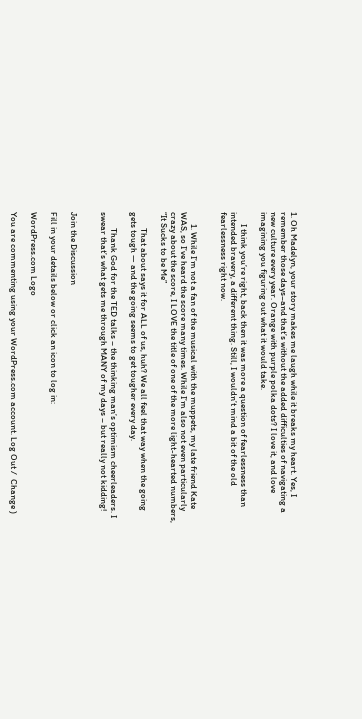1. Oh Madelyn, your story makes me laugh while it breaks my heart. Yes, I remember those days–and that’s without the added difficulties of navigating a new culture every year. Orange with purple polka dots? I love it, and love imagining you figuring out what it would take.

      I think you’re right, back then it was more a question of fearlessness than intended bravery, a different thing. Still, I wouldn’t mind a bit of the old fearlessness right now.


      1. While I’m not a fan of the musical with the muppets, my late friend Kate WAS, so I’ve heard the score many times. While I’m also not even particularly crazy about the score, I LOVE the title of one of the more light-hearted numbers, “It Sucks to be Me”

        That about says it for ALL of us, huh? We all feel that way when the going gets tough — and the going seems to get tougher every day.

        Thank God for the TED talks – the thinking man’s optimism cheerleaders. I swear that’s what gets me through MANY of my days – but really not kidding!


Join the Discussion

Fill in your details below or click an icon to log in:

WordPress.com Logo

You are commenting using your WordPress.com account. Log Out /  Change )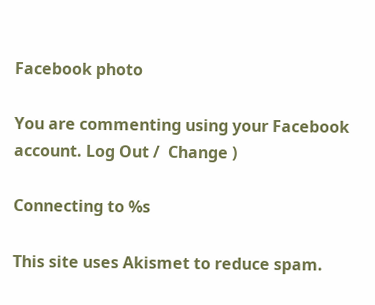Facebook photo

You are commenting using your Facebook account. Log Out /  Change )

Connecting to %s

This site uses Akismet to reduce spam.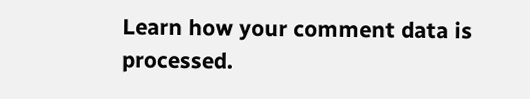Learn how your comment data is processed.